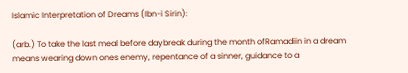Islamic Interpretation of Dreams (Ibn-i Sirin):

(arb.) To take the last meal before daybreak during the month ofRamadiin in a dream means wearing down ones enemy, repentance of a sinner, guidance to a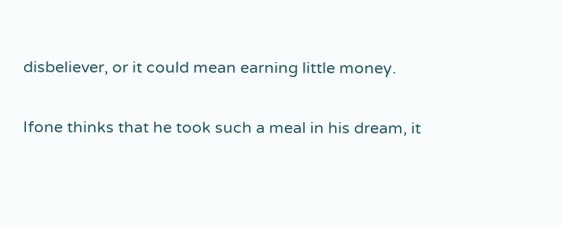disbeliever, or it could mean earning little money.

Ifone thinks that he took such a meal in his dream, it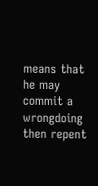means that he may commit a wrongdoing then repent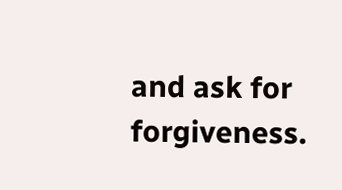and ask for forgiveness.